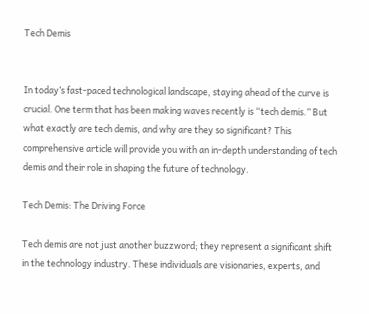Tech Demis


In today’s fast-paced technological landscape, staying ahead of the curve is crucial. One term that has been making waves recently is “tech demis.” But what exactly are tech demis, and why are they so significant? This comprehensive article will provide you with an in-depth understanding of tech demis and their role in shaping the future of technology.

Tech Demis: The Driving Force

Tech demis are not just another buzzword; they represent a significant shift in the technology industry. These individuals are visionaries, experts, and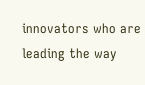innovators who are leading the way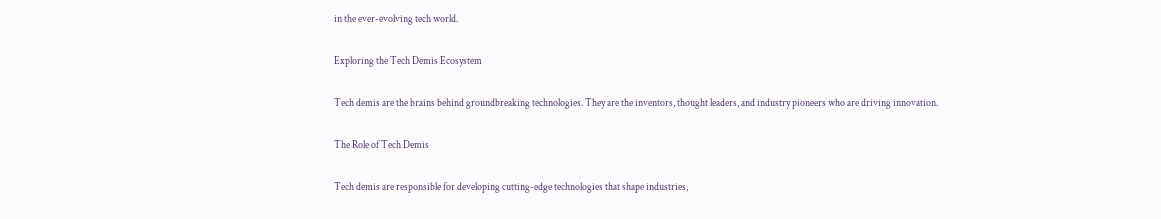in the ever-evolving tech world.

Exploring the Tech Demis Ecosystem

Tech demis are the brains behind groundbreaking technologies. They are the inventors, thought leaders, and industry pioneers who are driving innovation.

The Role of Tech Demis

Tech demis are responsible for developing cutting-edge technologies that shape industries,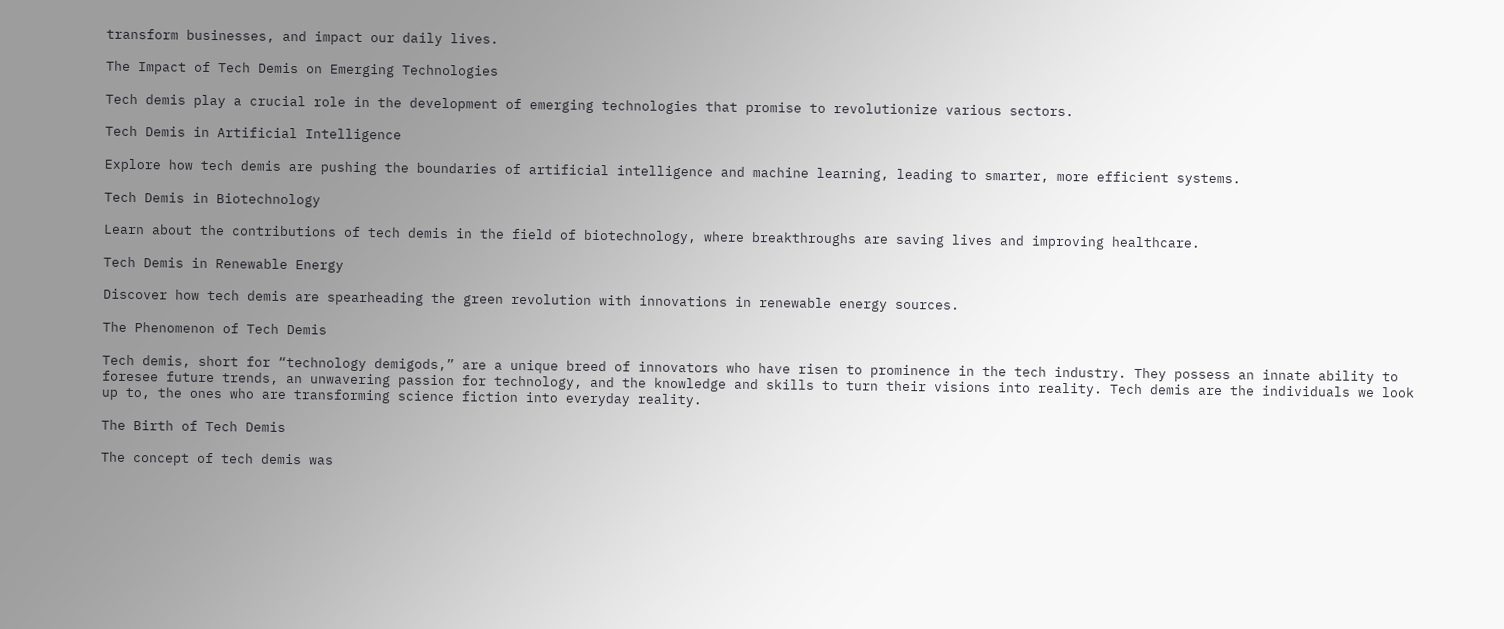transform businesses, and impact our daily lives.

The Impact of Tech Demis on Emerging Technologies

Tech demis play a crucial role in the development of emerging technologies that promise to revolutionize various sectors.

Tech Demis in Artificial Intelligence

Explore how tech demis are pushing the boundaries of artificial intelligence and machine learning, leading to smarter, more efficient systems.

Tech Demis in Biotechnology

Learn about the contributions of tech demis in the field of biotechnology, where breakthroughs are saving lives and improving healthcare.

Tech Demis in Renewable Energy

Discover how tech demis are spearheading the green revolution with innovations in renewable energy sources.

The Phenomenon of Tech Demis

Tech demis, short for “technology demigods,” are a unique breed of innovators who have risen to prominence in the tech industry. They possess an innate ability to foresee future trends, an unwavering passion for technology, and the knowledge and skills to turn their visions into reality. Tech demis are the individuals we look up to, the ones who are transforming science fiction into everyday reality.

The Birth of Tech Demis

The concept of tech demis was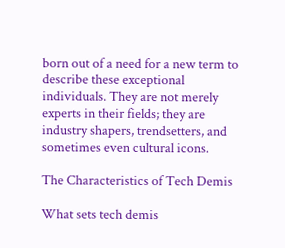born out of a need for a new term to describe these exceptional individuals. They are not merely experts in their fields; they are industry shapers, trendsetters, and sometimes even cultural icons.

The Characteristics of Tech Demis

What sets tech demis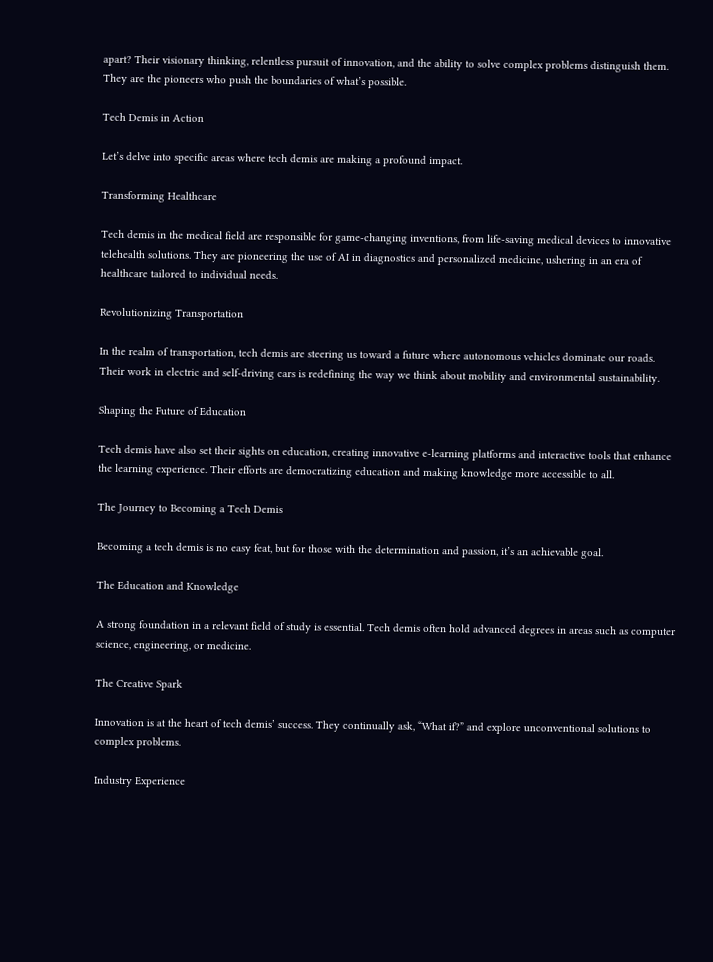apart? Their visionary thinking, relentless pursuit of innovation, and the ability to solve complex problems distinguish them. They are the pioneers who push the boundaries of what’s possible.

Tech Demis in Action

Let’s delve into specific areas where tech demis are making a profound impact.

Transforming Healthcare

Tech demis in the medical field are responsible for game-changing inventions, from life-saving medical devices to innovative telehealth solutions. They are pioneering the use of AI in diagnostics and personalized medicine, ushering in an era of healthcare tailored to individual needs.

Revolutionizing Transportation

In the realm of transportation, tech demis are steering us toward a future where autonomous vehicles dominate our roads. Their work in electric and self-driving cars is redefining the way we think about mobility and environmental sustainability.

Shaping the Future of Education

Tech demis have also set their sights on education, creating innovative e-learning platforms and interactive tools that enhance the learning experience. Their efforts are democratizing education and making knowledge more accessible to all.

The Journey to Becoming a Tech Demis

Becoming a tech demis is no easy feat, but for those with the determination and passion, it’s an achievable goal.

The Education and Knowledge

A strong foundation in a relevant field of study is essential. Tech demis often hold advanced degrees in areas such as computer science, engineering, or medicine.

The Creative Spark

Innovation is at the heart of tech demis’ success. They continually ask, “What if?” and explore unconventional solutions to complex problems.

Industry Experience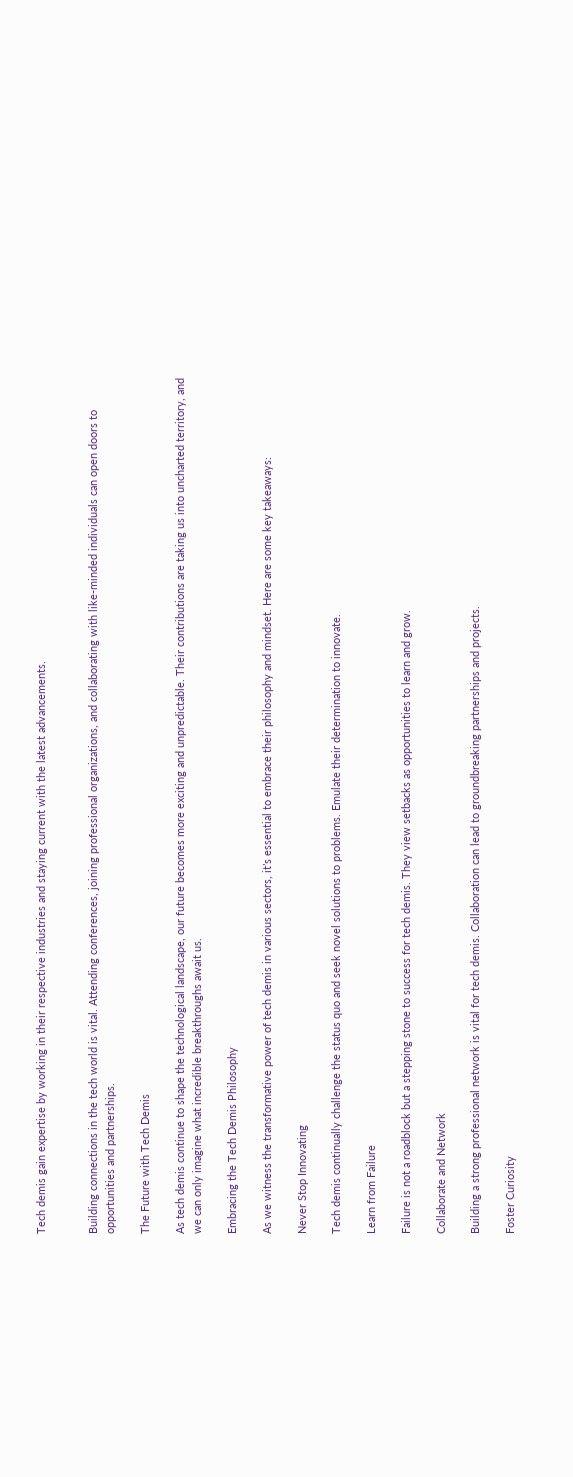Tech demis gain expertise by working in their respective industries and staying current with the latest advancements.


Building connections in the tech world is vital. Attending conferences, joining professional organizations, and collaborating with like-minded individuals can open doors to opportunities and partnerships.

The Future with Tech Demis

As tech demis continue to shape the technological landscape, our future becomes more exciting and unpredictable. Their contributions are taking us into uncharted territory, and we can only imagine what incredible breakthroughs await us.

Embracing the Tech Demis Philosophy

As we witness the transformative power of tech demis in various sectors, it’s essential to embrace their philosophy and mindset. Here are some key takeaways:

Never Stop Innovating

Tech demis continually challenge the status quo and seek novel solutions to problems. Emulate their determination to innovate.

Learn from Failure

Failure is not a roadblock but a stepping stone to success for tech demis. They view setbacks as opportunities to learn and grow.

Collaborate and Network

Building a strong professional network is vital for tech demis. Collaboration can lead to groundbreaking partnerships and projects.

Foster Curiosity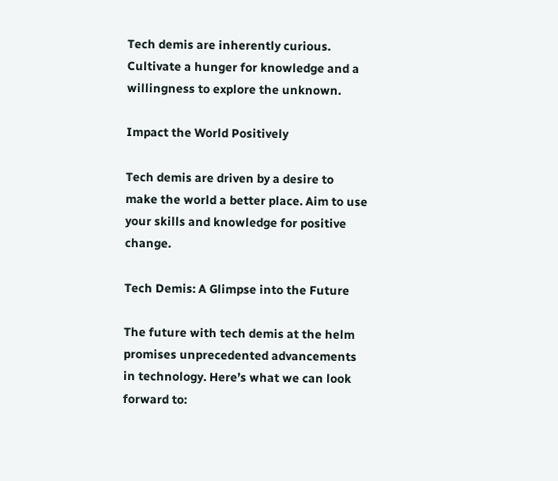Tech demis are inherently curious. Cultivate a hunger for knowledge and a willingness to explore the unknown.

Impact the World Positively

Tech demis are driven by a desire to make the world a better place. Aim to use your skills and knowledge for positive change.

Tech Demis: A Glimpse into the Future

The future with tech demis at the helm promises unprecedented advancements in technology. Here’s what we can look forward to: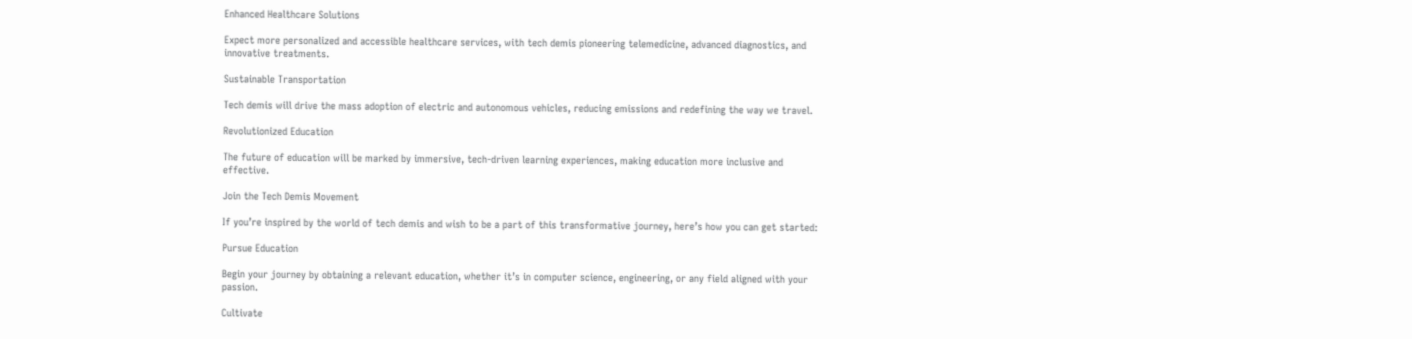Enhanced Healthcare Solutions

Expect more personalized and accessible healthcare services, with tech demis pioneering telemedicine, advanced diagnostics, and innovative treatments.

Sustainable Transportation

Tech demis will drive the mass adoption of electric and autonomous vehicles, reducing emissions and redefining the way we travel.

Revolutionized Education

The future of education will be marked by immersive, tech-driven learning experiences, making education more inclusive and effective.

Join the Tech Demis Movement

If you’re inspired by the world of tech demis and wish to be a part of this transformative journey, here’s how you can get started:

Pursue Education

Begin your journey by obtaining a relevant education, whether it’s in computer science, engineering, or any field aligned with your passion.

Cultivate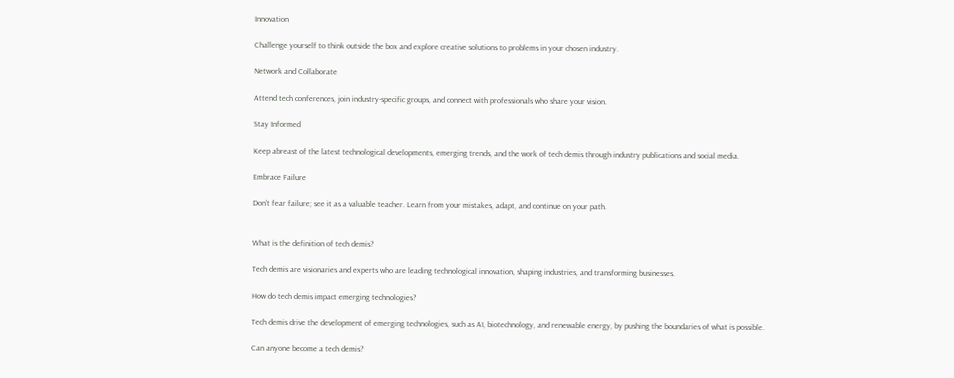Innovation

Challenge yourself to think outside the box and explore creative solutions to problems in your chosen industry.

Network and Collaborate

Attend tech conferences, join industry-specific groups, and connect with professionals who share your vision.

Stay Informed

Keep abreast of the latest technological developments, emerging trends, and the work of tech demis through industry publications and social media.

Embrace Failure

Don’t fear failure; see it as a valuable teacher. Learn from your mistakes, adapt, and continue on your path.


What is the definition of tech demis?

Tech demis are visionaries and experts who are leading technological innovation, shaping industries, and transforming businesses.

How do tech demis impact emerging technologies?

Tech demis drive the development of emerging technologies, such as AI, biotechnology, and renewable energy, by pushing the boundaries of what is possible.

Can anyone become a tech demis?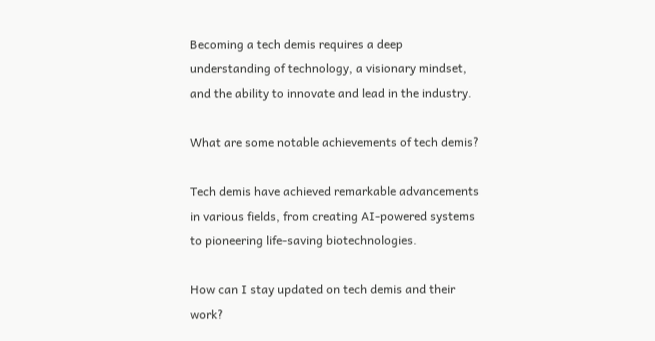Becoming a tech demis requires a deep understanding of technology, a visionary mindset, and the ability to innovate and lead in the industry.

What are some notable achievements of tech demis?

Tech demis have achieved remarkable advancements in various fields, from creating AI-powered systems to pioneering life-saving biotechnologies.

How can I stay updated on tech demis and their work?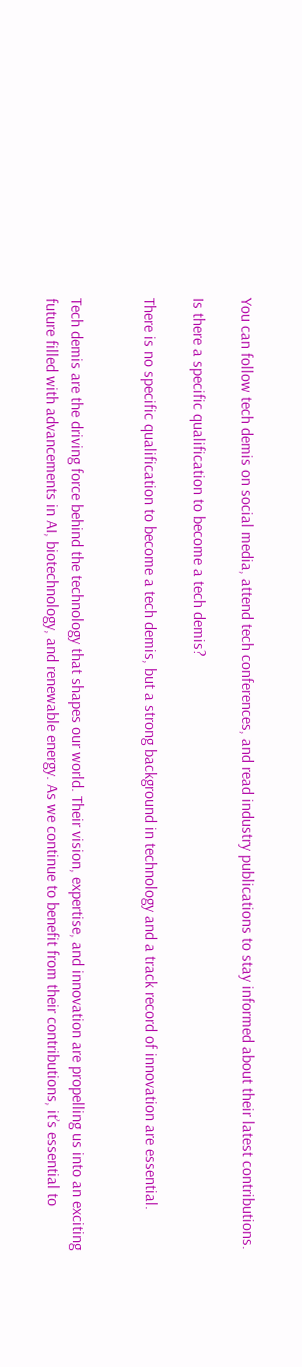You can follow tech demis on social media, attend tech conferences, and read industry publications to stay informed about their latest contributions.

Is there a specific qualification to become a tech demis?

There is no specific qualification to become a tech demis, but a strong background in technology and a track record of innovation are essential.


Tech demis are the driving force behind the technology that shapes our world. Their vision, expertise, and innovation are propelling us into an exciting future filled with advancements in AI, biotechnology, and renewable energy. As we continue to benefit from their contributions, it’s essential to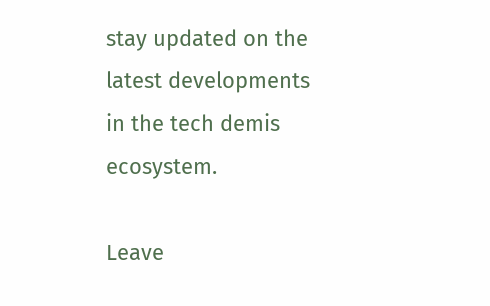stay updated on the latest developments in the tech demis ecosystem.

Leave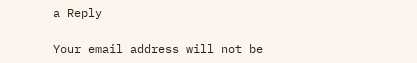a Reply

Your email address will not be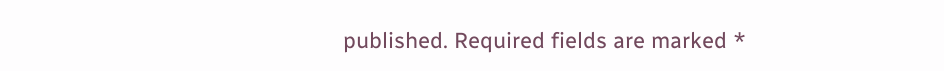published. Required fields are marked *